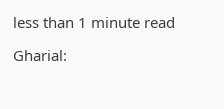less than 1 minute read

Gharial: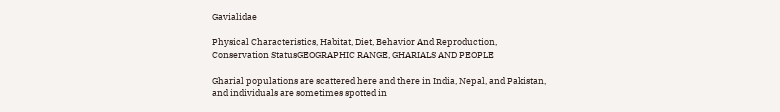Gavialidae

Physical Characteristics, Habitat, Diet, Behavior And Reproduction, Conservation StatusGEOGRAPHIC RANGE, GHARIALS AND PEOPLE

Gharial populations are scattered here and there in India, Nepal, and Pakistan, and individuals are sometimes spotted in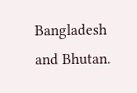Bangladesh and Bhutan.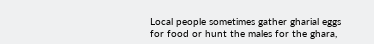Local people sometimes gather gharial eggs for food or hunt the males for the ghara,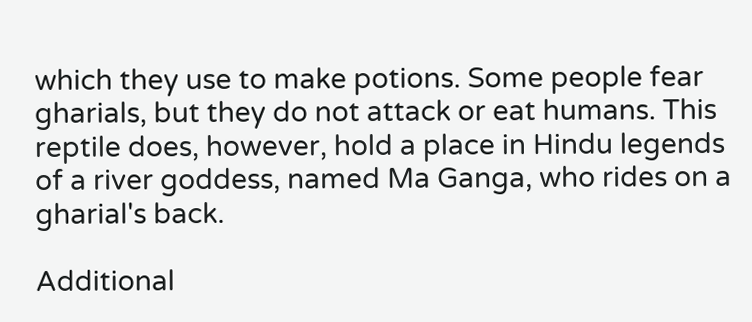which they use to make potions. Some people fear gharials, but they do not attack or eat humans. This reptile does, however, hold a place in Hindu legends of a river goddess, named Ma Ganga, who rides on a gharial's back.

Additional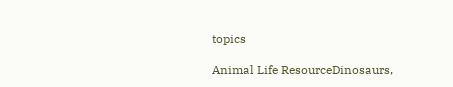topics

Animal Life ResourceDinosaurs,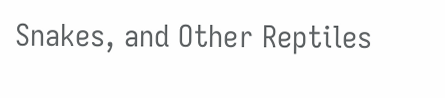Snakes, and Other Reptiles